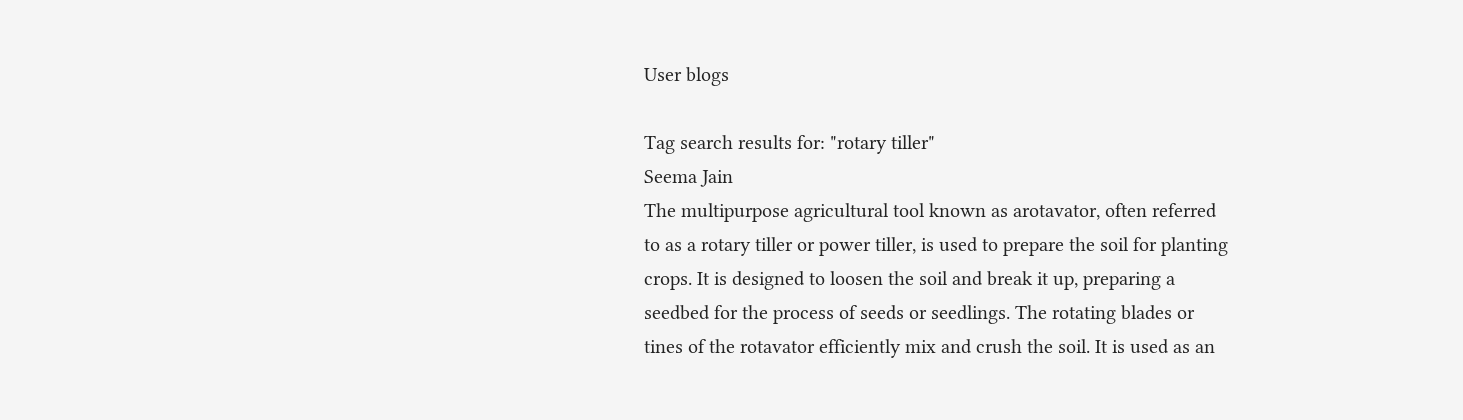User blogs

Tag search results for: "rotary tiller"
Seema Jain
The multipurpose agricultural tool known as arotavator, often referred to as a rotary tiller or power tiller, is used to prepare the soil for planting crops. It is designed to loosen the soil and break it up, preparing a seedbed for the process of seeds or seedlings. The rotating blades or tines of the rotavator efficiently mix and crush the soil. It is used as an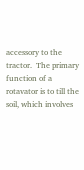accessory to the tractor.  The primary function of a rotavator is to till the soil, which involves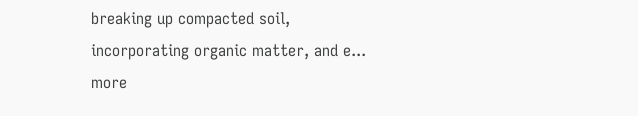breaking up compacted soil, incorporating organic matter, and e... more